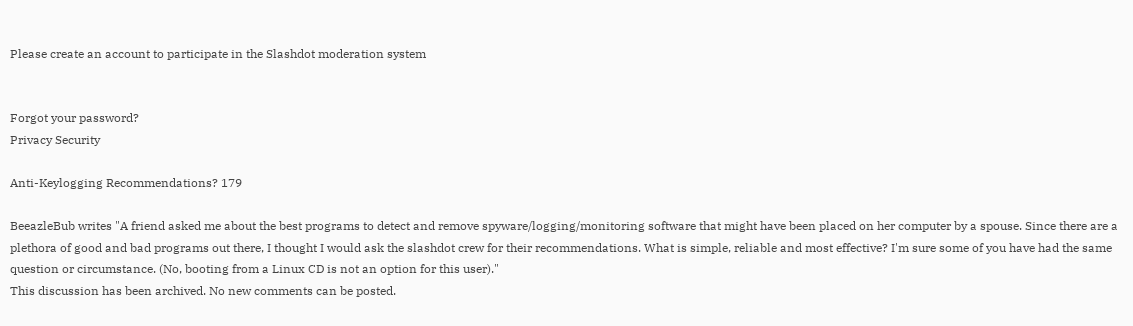Please create an account to participate in the Slashdot moderation system


Forgot your password?
Privacy Security

Anti-Keylogging Recommendations? 179

BeeazleBub writes "A friend asked me about the best programs to detect and remove spyware/logging/monitoring software that might have been placed on her computer by a spouse. Since there are a plethora of good and bad programs out there, I thought I would ask the slashdot crew for their recommendations. What is simple, reliable and most effective? I'm sure some of you have had the same question or circumstance. (No, booting from a Linux CD is not an option for this user)."
This discussion has been archived. No new comments can be posted.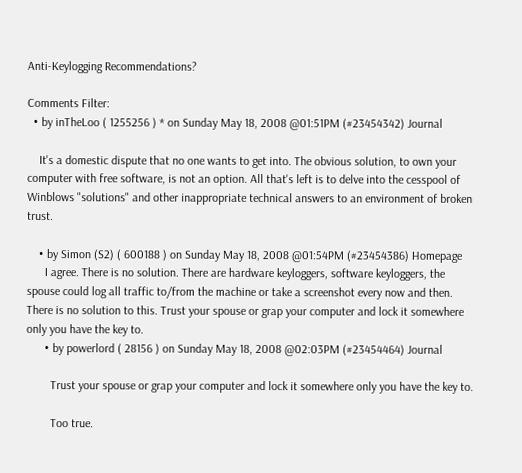Anti-Keylogging Recommendations?

Comments Filter:
  • by inTheLoo ( 1255256 ) * on Sunday May 18, 2008 @01:51PM (#23454342) Journal

    It's a domestic dispute that no one wants to get into. The obvious solution, to own your computer with free software, is not an option. All that's left is to delve into the cesspool of Winblows "solutions" and other inappropriate technical answers to an environment of broken trust.

    • by Simon (S2) ( 600188 ) on Sunday May 18, 2008 @01:54PM (#23454386) Homepage
      I agree. There is no solution. There are hardware keyloggers, software keyloggers, the spouse could log all traffic to/from the machine or take a screenshot every now and then. There is no solution to this. Trust your spouse or grap your computer and lock it somewhere only you have the key to.
      • by powerlord ( 28156 ) on Sunday May 18, 2008 @02:03PM (#23454464) Journal

        Trust your spouse or grap your computer and lock it somewhere only you have the key to.

        Too true.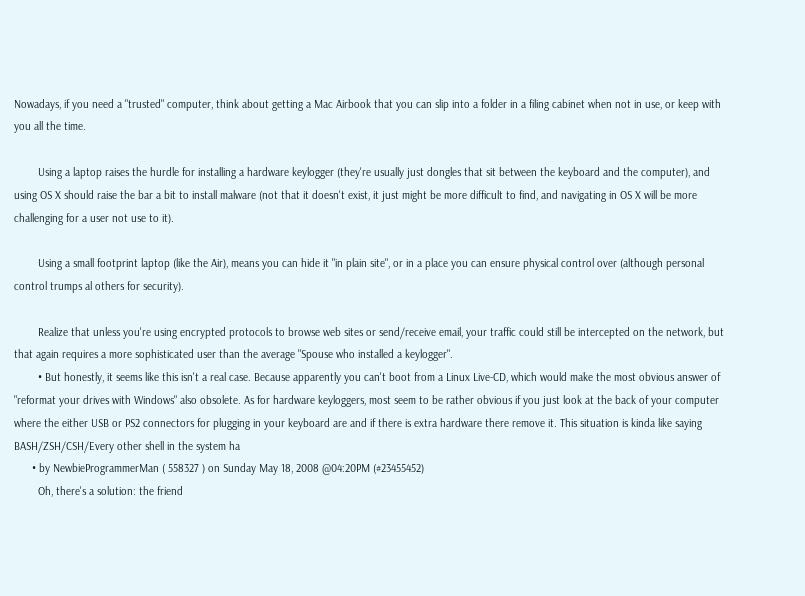Nowadays, if you need a "trusted" computer, think about getting a Mac Airbook that you can slip into a folder in a filing cabinet when not in use, or keep with you all the time.

        Using a laptop raises the hurdle for installing a hardware keylogger (they're usually just dongles that sit between the keyboard and the computer), and using OS X should raise the bar a bit to install malware (not that it doesn't exist, it just might be more difficult to find, and navigating in OS X will be more challenging for a user not use to it).

        Using a small footprint laptop (like the Air), means you can hide it "in plain site", or in a place you can ensure physical control over (although personal control trumps al others for security).

        Realize that unless you're using encrypted protocols to browse web sites or send/receive email, your traffic could still be intercepted on the network, but that again requires a more sophisticated user than the average "Spouse who installed a keylogger".
        • But honestly, it seems like this isn't a real case. Because apparently you can't boot from a Linux Live-CD, which would make the most obvious answer of "reformat your drives with Windows" also obsolete. As for hardware keyloggers, most seem to be rather obvious if you just look at the back of your computer where the either USB or PS2 connectors for plugging in your keyboard are and if there is extra hardware there remove it. This situation is kinda like saying BASH/ZSH/CSH/Every other shell in the system ha
      • by NewbieProgrammerMan ( 558327 ) on Sunday May 18, 2008 @04:20PM (#23455452)
        Oh, there's a solution: the friend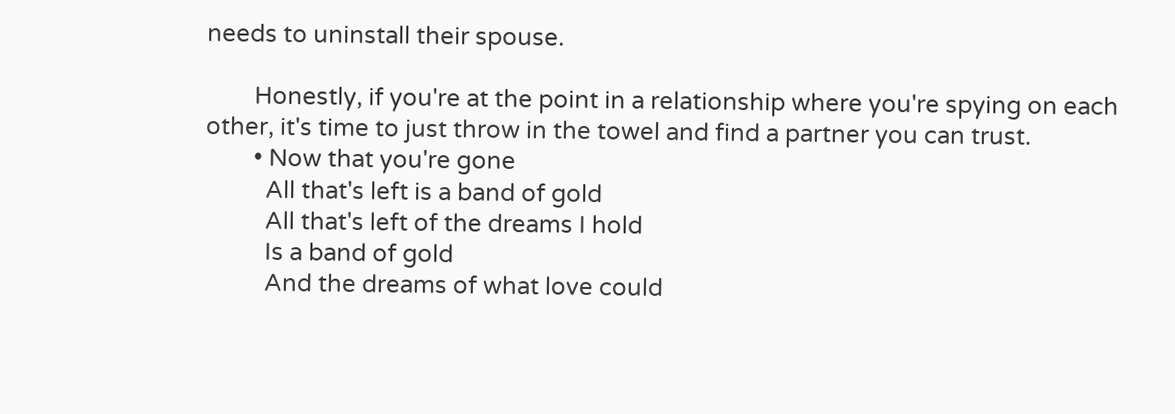needs to uninstall their spouse.

        Honestly, if you're at the point in a relationship where you're spying on each other, it's time to just throw in the towel and find a partner you can trust.
        • Now that you're gone
          All that's left is a band of gold
          All that's left of the dreams I hold
          Is a band of gold
          And the dreams of what love could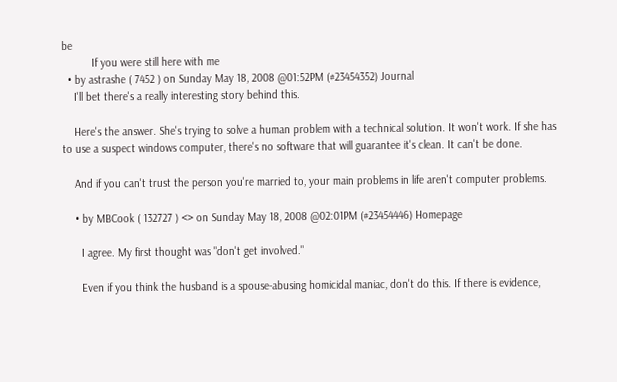be
          If you were still here with me
  • by astrashe ( 7452 ) on Sunday May 18, 2008 @01:52PM (#23454352) Journal
    I'll bet there's a really interesting story behind this.

    Here's the answer. She's trying to solve a human problem with a technical solution. It won't work. If she has to use a suspect windows computer, there's no software that will guarantee it's clean. It can't be done.

    And if you can't trust the person you're married to, your main problems in life aren't computer problems.

    • by MBCook ( 132727 ) <> on Sunday May 18, 2008 @02:01PM (#23454446) Homepage

      I agree. My first thought was "don't get involved."

      Even if you think the husband is a spouse-abusing homicidal maniac, don't do this. If there is evidence,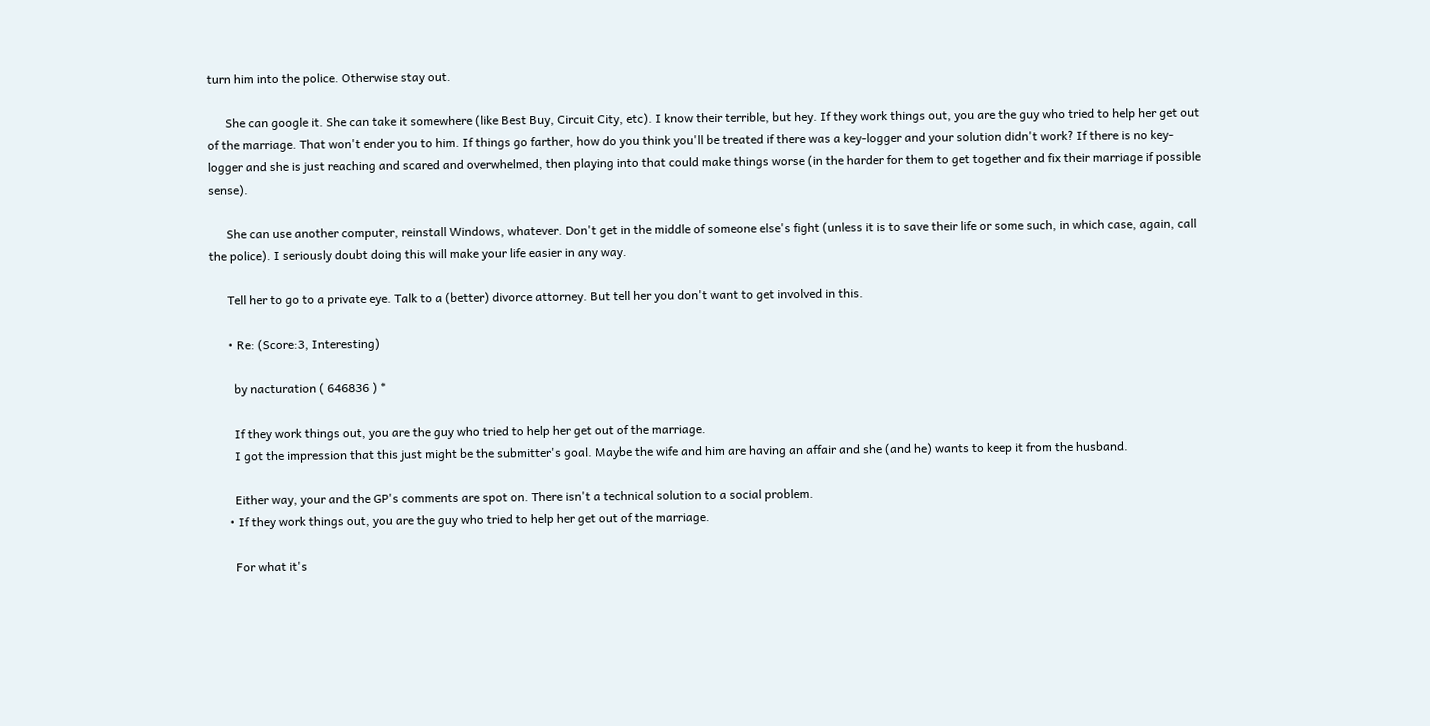turn him into the police. Otherwise stay out.

      She can google it. She can take it somewhere (like Best Buy, Circuit City, etc). I know their terrible, but hey. If they work things out, you are the guy who tried to help her get out of the marriage. That won't ender you to him. If things go farther, how do you think you'll be treated if there was a key-logger and your solution didn't work? If there is no key-logger and she is just reaching and scared and overwhelmed, then playing into that could make things worse (in the harder for them to get together and fix their marriage if possible sense).

      She can use another computer, reinstall Windows, whatever. Don't get in the middle of someone else's fight (unless it is to save their life or some such, in which case, again, call the police). I seriously doubt doing this will make your life easier in any way.

      Tell her to go to a private eye. Talk to a (better) divorce attorney. But tell her you don't want to get involved in this.

      • Re: (Score:3, Interesting)

        by nacturation ( 646836 ) *

        If they work things out, you are the guy who tried to help her get out of the marriage.
        I got the impression that this just might be the submitter's goal. Maybe the wife and him are having an affair and she (and he) wants to keep it from the husband.

        Either way, your and the GP's comments are spot on. There isn't a technical solution to a social problem.
      • If they work things out, you are the guy who tried to help her get out of the marriage.

        For what it's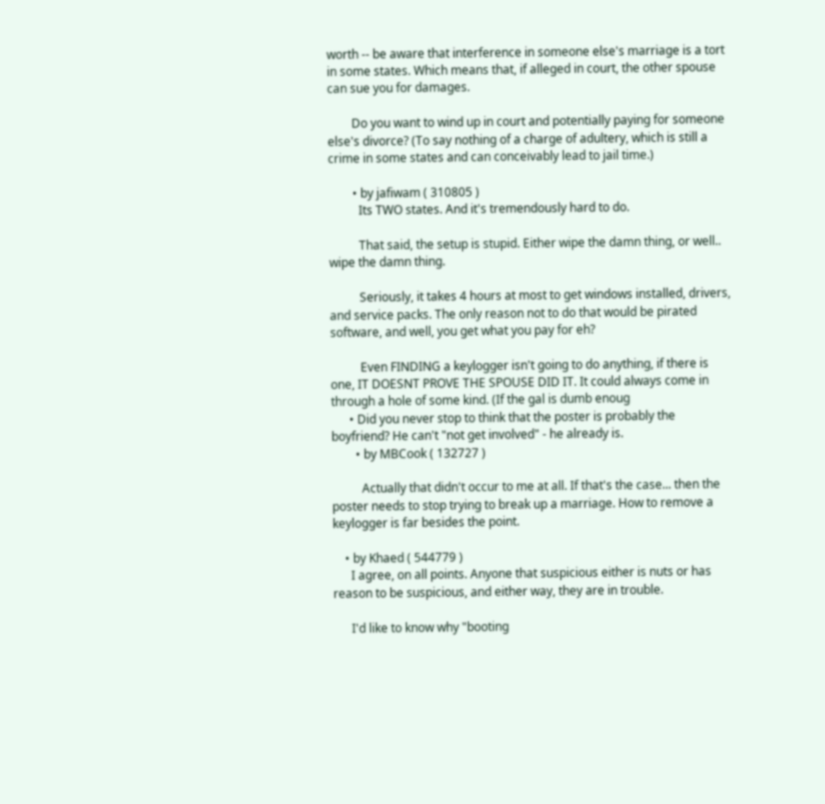worth -- be aware that interference in someone else's marriage is a tort in some states. Which means that, if alleged in court, the other spouse can sue you for damages.

        Do you want to wind up in court and potentially paying for someone else's divorce? (To say nothing of a charge of adultery, which is still a crime in some states and can conceivably lead to jail time.)

        • by jafiwam ( 310805 )
          Its TWO states. And it's tremendously hard to do.

          That said, the setup is stupid. Either wipe the damn thing, or well.. wipe the damn thing.

          Seriously, it takes 4 hours at most to get windows installed, drivers, and service packs. The only reason not to do that would be pirated software, and well, you get what you pay for eh?

          Even FINDING a keylogger isn't going to do anything, if there is one, IT DOESNT PROVE THE SPOUSE DID IT. It could always come in through a hole of some kind. (If the gal is dumb enoug
      • Did you never stop to think that the poster is probably the boyfriend? He can't "not get involved" - he already is.
        • by MBCook ( 132727 )

          Actually that didn't occur to me at all. If that's the case... then the poster needs to stop trying to break up a marriage. How to remove a keylogger is far besides the point.

    • by Khaed ( 544779 )
      I agree, on all points. Anyone that suspicious either is nuts or has reason to be suspicious, and either way, they are in trouble.

      I'd like to know why "booting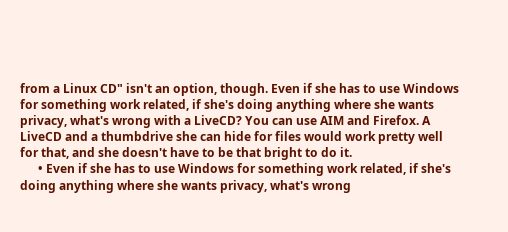from a Linux CD" isn't an option, though. Even if she has to use Windows for something work related, if she's doing anything where she wants privacy, what's wrong with a LiveCD? You can use AIM and Firefox. A LiveCD and a thumbdrive she can hide for files would work pretty well for that, and she doesn't have to be that bright to do it.
      • Even if she has to use Windows for something work related, if she's doing anything where she wants privacy, what's wrong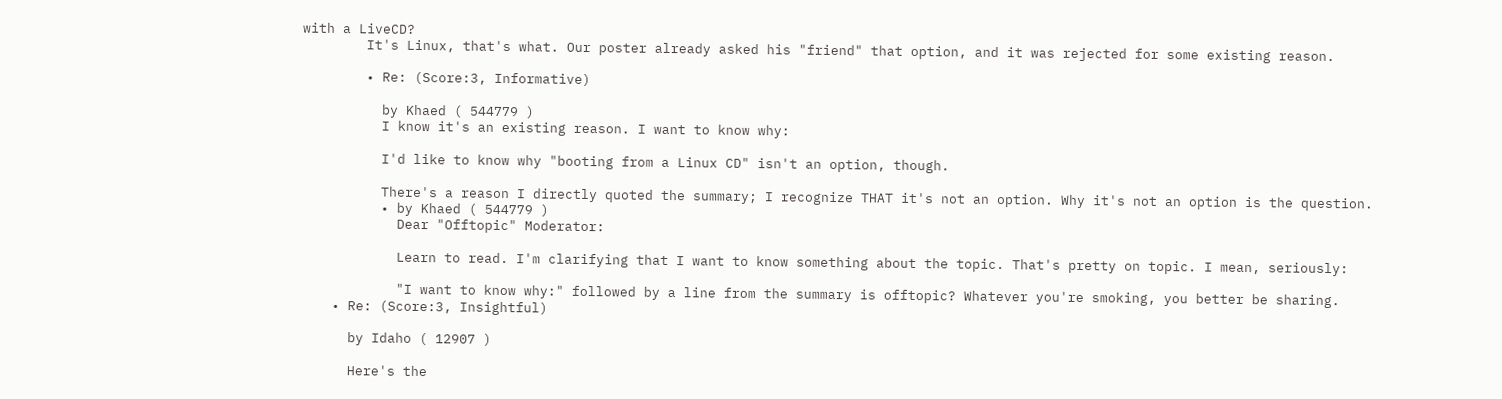with a LiveCD?
        It's Linux, that's what. Our poster already asked his "friend" that option, and it was rejected for some existing reason.

        • Re: (Score:3, Informative)

          by Khaed ( 544779 )
          I know it's an existing reason. I want to know why:

          I'd like to know why "booting from a Linux CD" isn't an option, though.

          There's a reason I directly quoted the summary; I recognize THAT it's not an option. Why it's not an option is the question.
          • by Khaed ( 544779 )
            Dear "Offtopic" Moderator:

            Learn to read. I'm clarifying that I want to know something about the topic. That's pretty on topic. I mean, seriously:

            "I want to know why:" followed by a line from the summary is offtopic? Whatever you're smoking, you better be sharing.
    • Re: (Score:3, Insightful)

      by Idaho ( 12907 )

      Here's the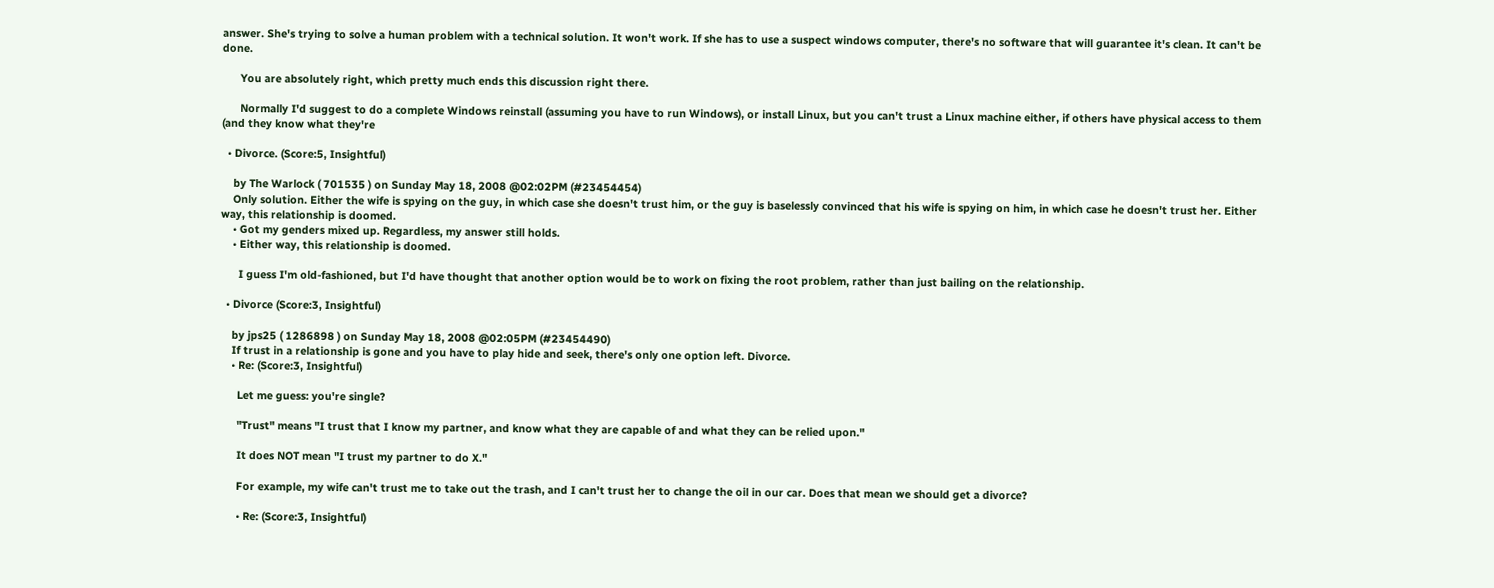answer. She's trying to solve a human problem with a technical solution. It won't work. If she has to use a suspect windows computer, there's no software that will guarantee it's clean. It can't be done.

      You are absolutely right, which pretty much ends this discussion right there.

      Normally I'd suggest to do a complete Windows reinstall (assuming you have to run Windows), or install Linux, but you can't trust a Linux machine either, if others have physical access to them (and they know what they're

  • Divorce. (Score:5, Insightful)

    by The Warlock ( 701535 ) on Sunday May 18, 2008 @02:02PM (#23454454)
    Only solution. Either the wife is spying on the guy, in which case she doesn't trust him, or the guy is baselessly convinced that his wife is spying on him, in which case he doesn't trust her. Either way, this relationship is doomed.
    • Got my genders mixed up. Regardless, my answer still holds.
    • Either way, this relationship is doomed.

      I guess I'm old-fashioned, but I'd have thought that another option would be to work on fixing the root problem, rather than just bailing on the relationship.

  • Divorce (Score:3, Insightful)

    by jps25 ( 1286898 ) on Sunday May 18, 2008 @02:05PM (#23454490)
    If trust in a relationship is gone and you have to play hide and seek, there's only one option left. Divorce.
    • Re: (Score:3, Insightful)

      Let me guess: you're single?

      "Trust" means "I trust that I know my partner, and know what they are capable of and what they can be relied upon."

      It does NOT mean "I trust my partner to do X."

      For example, my wife can't trust me to take out the trash, and I can't trust her to change the oil in our car. Does that mean we should get a divorce?

      • Re: (Score:3, Insightful)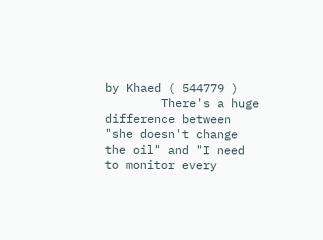by Khaed ( 544779 )
        There's a huge difference between "she doesn't change the oil" and "I need to monitor every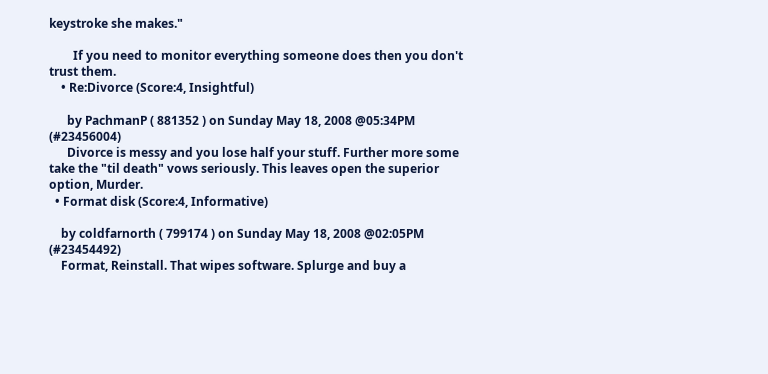keystroke she makes."

        If you need to monitor everything someone does then you don't trust them.
    • Re:Divorce (Score:4, Insightful)

      by PachmanP ( 881352 ) on Sunday May 18, 2008 @05:34PM (#23456004)
      Divorce is messy and you lose half your stuff. Further more some take the "til death" vows seriously. This leaves open the superior option, Murder.
  • Format disk (Score:4, Informative)

    by coldfarnorth ( 799174 ) on Sunday May 18, 2008 @02:05PM (#23454492)
    Format, Reinstall. That wipes software. Splurge and buy a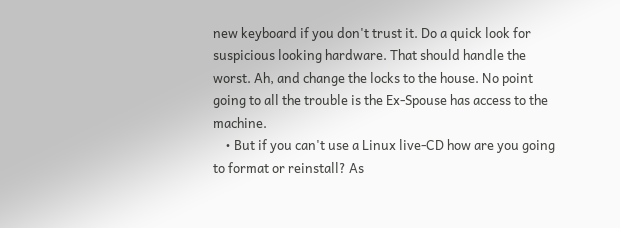new keyboard if you don't trust it. Do a quick look for suspicious looking hardware. That should handle the worst. Ah, and change the locks to the house. No point going to all the trouble is the Ex-Spouse has access to the machine.
    • But if you can't use a Linux live-CD how are you going to format or reinstall? As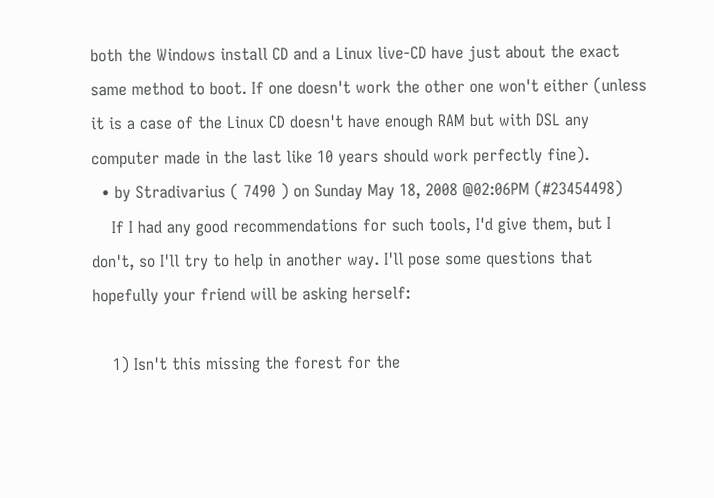both the Windows install CD and a Linux live-CD have just about the exact same method to boot. If one doesn't work the other one won't either (unless it is a case of the Linux CD doesn't have enough RAM but with DSL any computer made in the last like 10 years should work perfectly fine).
  • by Stradivarius ( 7490 ) on Sunday May 18, 2008 @02:06PM (#23454498)
    If I had any good recommendations for such tools, I'd give them, but I don't, so I'll try to help in another way. I'll pose some questions that hopefully your friend will be asking herself:

    1) Isn't this missing the forest for the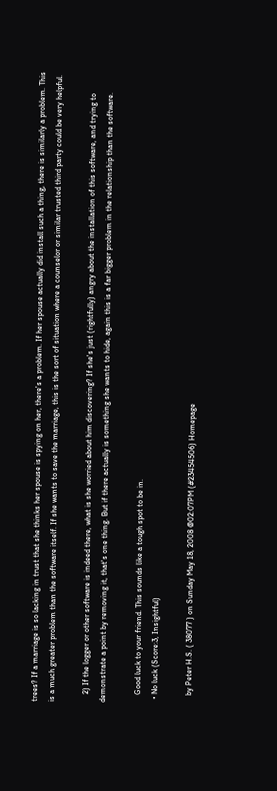trees? If a marriage is so lacking in trust that she thinks her spouse is spying on her, there's a problem. If her spouse actually did install such a thing, there is similarly a problem. This is a much greater problem than the software itself. If she wants to save the marriage, this is the sort of situation where a counselor or similar trusted third party could be very helpful.

    2) If the logger or other software is indeed there, what is she worried about him discovering? If she's just (rightfully) angry about the installation of this software, and trying to demonstrate a point by removing it, that's one thing. But if there actually is something she wants to hide, again this is a far bigger problem in the relationship than the software.

    Good luck to your friend. This sounds like a tough spot to be in.
  • No luck (Score:3, Insightful)

    by Peter H.S. ( 38077 ) on Sunday May 18, 2008 @02:07PM (#23454506) Homepage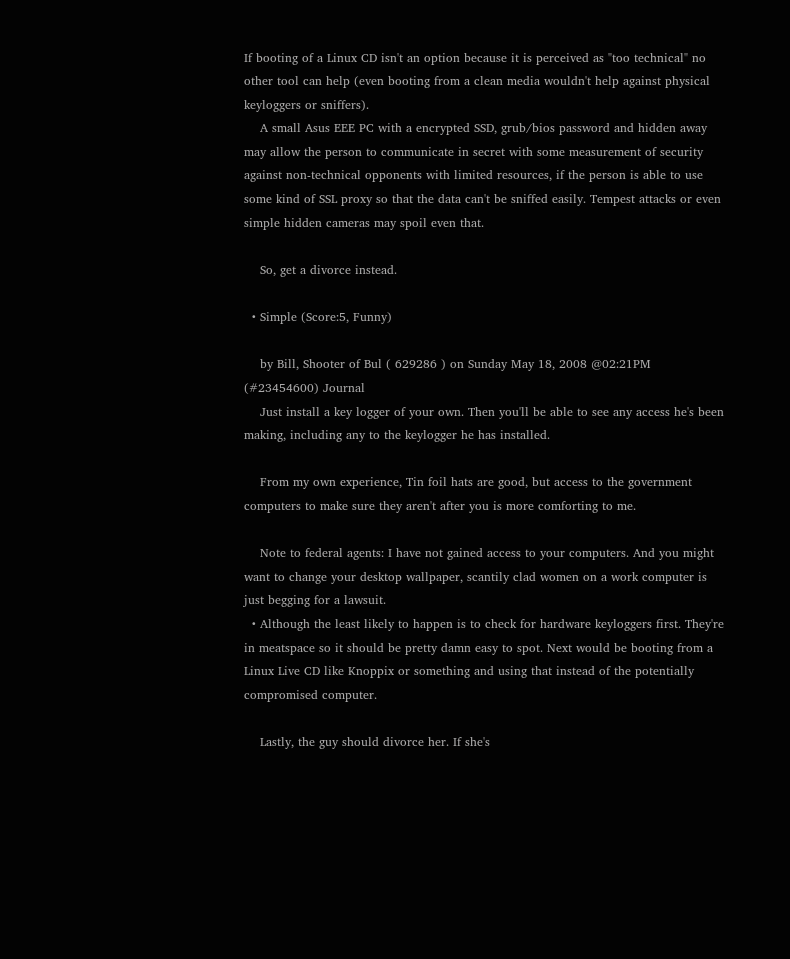If booting of a Linux CD isn't an option because it is perceived as "too technical" no other tool can help (even booting from a clean media wouldn't help against physical keyloggers or sniffers).
    A small Asus EEE PC with a encrypted SSD, grub/bios password and hidden away may allow the person to communicate in secret with some measurement of security against non-technical opponents with limited resources, if the person is able to use some kind of SSL proxy so that the data can't be sniffed easily. Tempest attacks or even simple hidden cameras may spoil even that.

    So, get a divorce instead.

  • Simple (Score:5, Funny)

    by Bill, Shooter of Bul ( 629286 ) on Sunday May 18, 2008 @02:21PM (#23454600) Journal
    Just install a key logger of your own. Then you'll be able to see any access he's been making, including any to the keylogger he has installed.

    From my own experience, Tin foil hats are good, but access to the government computers to make sure they aren't after you is more comforting to me.

    Note to federal agents: I have not gained access to your computers. And you might want to change your desktop wallpaper, scantily clad women on a work computer is just begging for a lawsuit.
  • Although the least likely to happen is to check for hardware keyloggers first. They're in meatspace so it should be pretty damn easy to spot. Next would be booting from a Linux Live CD like Knoppix or something and using that instead of the potentially compromised computer.

    Lastly, the guy should divorce her. If she's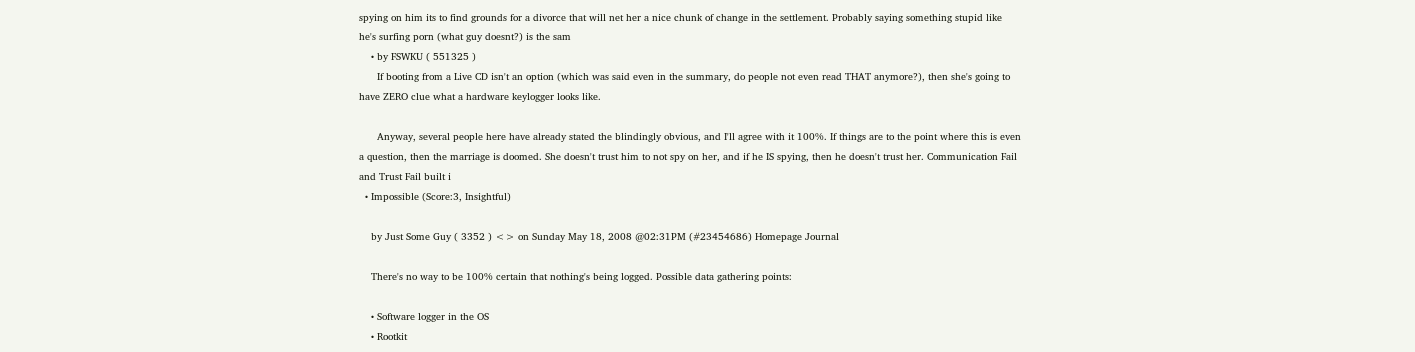spying on him its to find grounds for a divorce that will net her a nice chunk of change in the settlement. Probably saying something stupid like he's surfing porn (what guy doesnt?) is the sam
    • by FSWKU ( 551325 )
      If booting from a Live CD isn't an option (which was said even in the summary, do people not even read THAT anymore?), then she's going to have ZERO clue what a hardware keylogger looks like.

      Anyway, several people here have already stated the blindingly obvious, and I'll agree with it 100%. If things are to the point where this is even a question, then the marriage is doomed. She doesn't trust him to not spy on her, and if he IS spying, then he doesn't trust her. Communication Fail and Trust Fail built i
  • Impossible (Score:3, Insightful)

    by Just Some Guy ( 3352 ) <> on Sunday May 18, 2008 @02:31PM (#23454686) Homepage Journal

    There's no way to be 100% certain that nothing's being logged. Possible data gathering points:

    • Software logger in the OS
    • Rootkit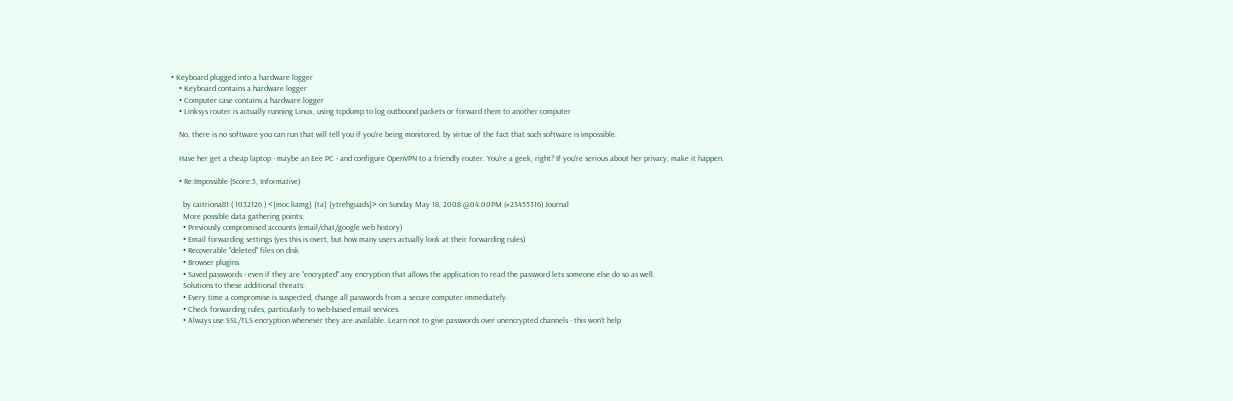• Keyboard plugged into a hardware logger
    • Keyboard contains a hardware logger
    • Computer case contains a hardware logger
    • Linksys router is actually running Linux, using tcpdump to log outbound packets or forward them to another computer

    No, there is no software you can run that will tell you if you're being monitored, by virtue of the fact that such software is impossible.

    Have her get a cheap laptop - maybe an Eee PC - and configure OpenVPN to a friendly router. You're a geek, right? If you're serious about her privacy, make it happen.

    • Re:Impossible (Score:5, Informative)

      by caitriona81 ( 1032126 ) <{moc.liamg} {ta} {ytrehguads}> on Sunday May 18, 2008 @04:00PM (#23455316) Journal
      More possible data gathering points:
      • Previously compromised accounts (email/chat/google web history)
      • Email forwarding settings (yes this is overt, but how many users actually look at their forwarding rules)
      • Recoverable "deleted" files on disk
      • Browser plugins
      • Saved passwords - even if they are "encrypted" any encryption that allows the application to read the password lets someone else do so as well.
      Solutions to these additional threats:
      • Every time a compromise is suspected, change all passwords from a secure computer immediately.
      • Check forwarding rules, particularly to web-based email services.
      • Always use SSL/TLS encryption whenever they are available. Learn not to give passwords over unencrypted channels - this won't help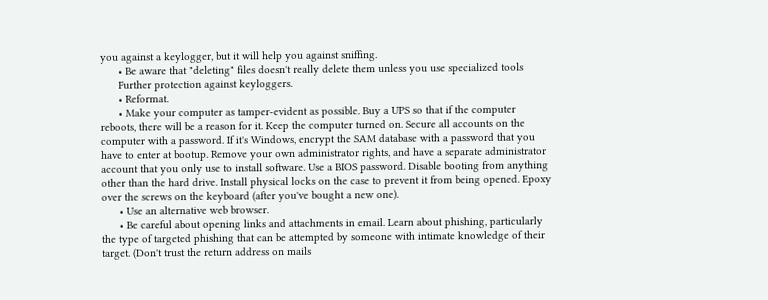you against a keylogger, but it will help you against sniffing.
      • Be aware that "deleting" files doesn't really delete them unless you use specialized tools
      Further protection against keyloggers.
      • Reformat.
      • Make your computer as tamper-evident as possible. Buy a UPS so that if the computer reboots, there will be a reason for it. Keep the computer turned on. Secure all accounts on the computer with a password. If it's Windows, encrypt the SAM database with a password that you have to enter at bootup. Remove your own administrator rights, and have a separate administrator account that you only use to install software. Use a BIOS password. Disable booting from anything other than the hard drive. Install physical locks on the case to prevent it from being opened. Epoxy over the screws on the keyboard (after you've bought a new one).
      • Use an alternative web browser.
      • Be careful about opening links and attachments in email. Learn about phishing, particularly the type of targeted phishing that can be attempted by someone with intimate knowledge of their target. (Don't trust the return address on mails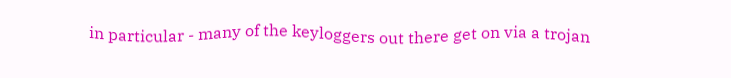in particular - many of the keyloggers out there get on via a trojan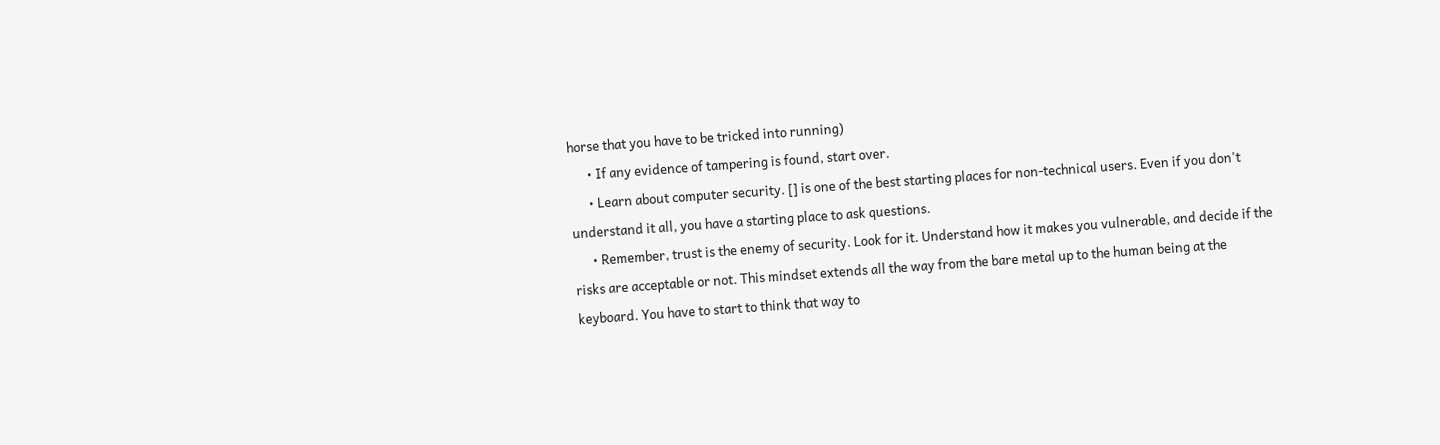horse that you have to be tricked into running)
      • If any evidence of tampering is found, start over.
      • Learn about computer security. [] is one of the best starting places for non-technical users. Even if you don't understand it all, you have a starting place to ask questions.
      • Remember, trust is the enemy of security. Look for it. Understand how it makes you vulnerable, and decide if the risks are acceptable or not. This mindset extends all the way from the bare metal up to the human being at the keyboard. You have to start to think that way to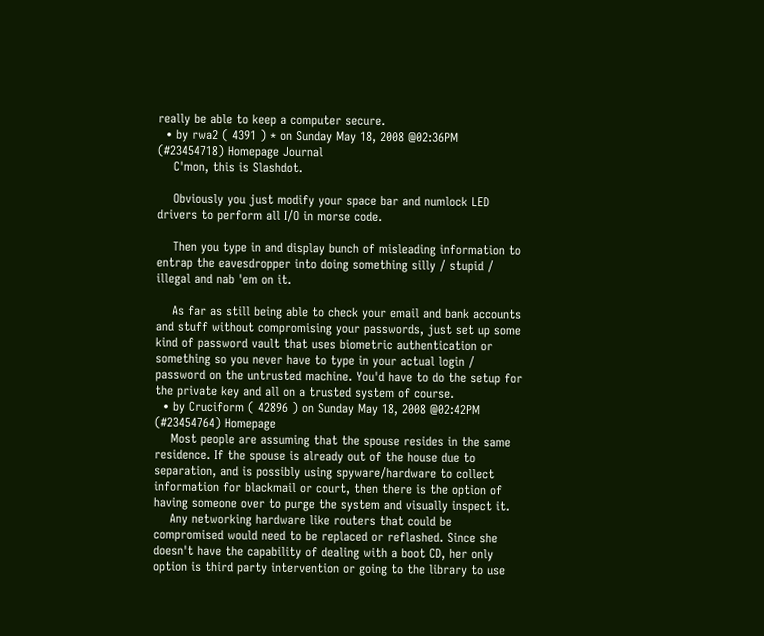really be able to keep a computer secure.
  • by rwa2 ( 4391 ) * on Sunday May 18, 2008 @02:36PM (#23454718) Homepage Journal
    C'mon, this is Slashdot.

    Obviously you just modify your space bar and numlock LED drivers to perform all I/O in morse code.

    Then you type in and display bunch of misleading information to entrap the eavesdropper into doing something silly / stupid / illegal and nab 'em on it.

    As far as still being able to check your email and bank accounts and stuff without compromising your passwords, just set up some kind of password vault that uses biometric authentication or something so you never have to type in your actual login / password on the untrusted machine. You'd have to do the setup for the private key and all on a trusted system of course.
  • by Cruciform ( 42896 ) on Sunday May 18, 2008 @02:42PM (#23454764) Homepage
    Most people are assuming that the spouse resides in the same residence. If the spouse is already out of the house due to separation, and is possibly using spyware/hardware to collect information for blackmail or court, then there is the option of having someone over to purge the system and visually inspect it.
    Any networking hardware like routers that could be compromised would need to be replaced or reflashed. Since she doesn't have the capability of dealing with a boot CD, her only option is third party intervention or going to the library to use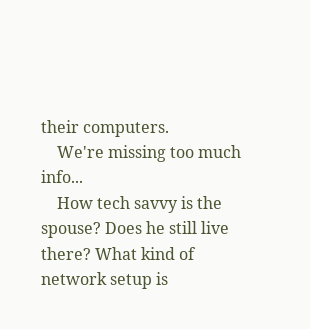their computers.
    We're missing too much info...
    How tech savvy is the spouse? Does he still live there? What kind of network setup is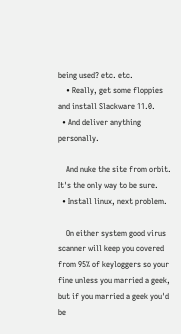being used? etc. etc.
    • Really, get some floppies and install Slackware 11.0.
  • And deliver anything personally.

    And nuke the site from orbit. It's the only way to be sure.
  • Install linux, next problem.

    On either system good virus scanner will keep you covered from 95% of keyloggers so your fine unless you married a geek, but if you married a geek you'd be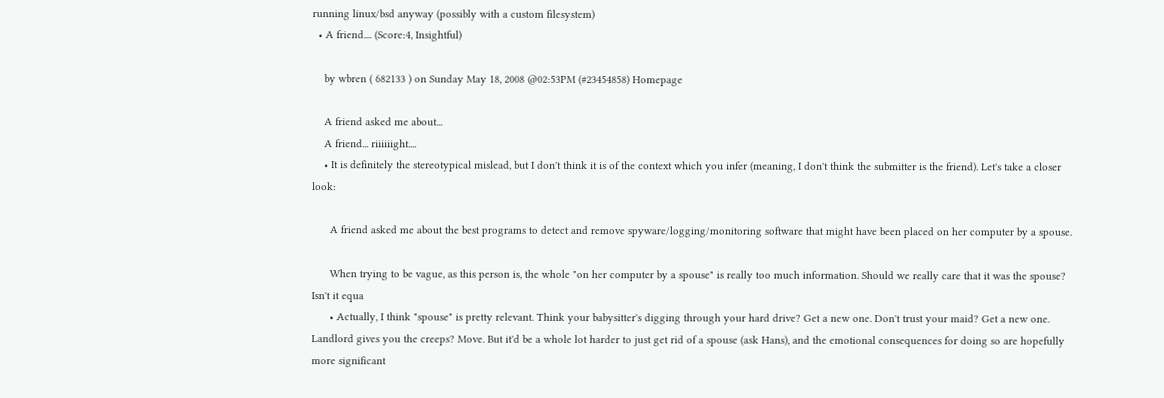running linux/bsd anyway (possibly with a custom filesystem)
  • A friend.... (Score:4, Insightful)

    by wbren ( 682133 ) on Sunday May 18, 2008 @02:53PM (#23454858) Homepage

    A friend asked me about...
    A friend... riiiiiight....
    • It is definitely the stereotypical mislead, but I don't think it is of the context which you infer (meaning, I don't think the submitter is the friend). Let's take a closer look:

      A friend asked me about the best programs to detect and remove spyware/logging/monitoring software that might have been placed on her computer by a spouse.

      When trying to be vague, as this person is, the whole "on her computer by a spouse" is really too much information. Should we really care that it was the spouse? Isn't it equa
      • Actually, I think "spouse" is pretty relevant. Think your babysitter's digging through your hard drive? Get a new one. Don't trust your maid? Get a new one. Landlord gives you the creeps? Move. But it'd be a whole lot harder to just get rid of a spouse (ask Hans), and the emotional consequences for doing so are hopefully more significant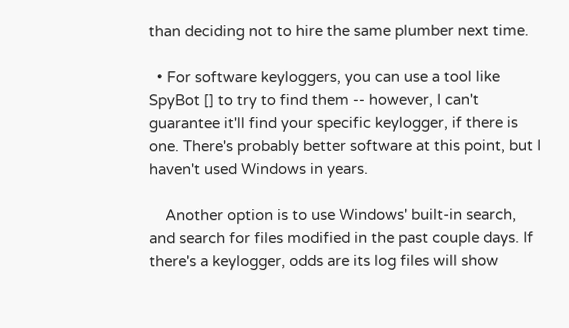than deciding not to hire the same plumber next time.

  • For software keyloggers, you can use a tool like SpyBot [] to try to find them -- however, I can't guarantee it'll find your specific keylogger, if there is one. There's probably better software at this point, but I haven't used Windows in years.

    Another option is to use Windows' built-in search, and search for files modified in the past couple days. If there's a keylogger, odds are its log files will show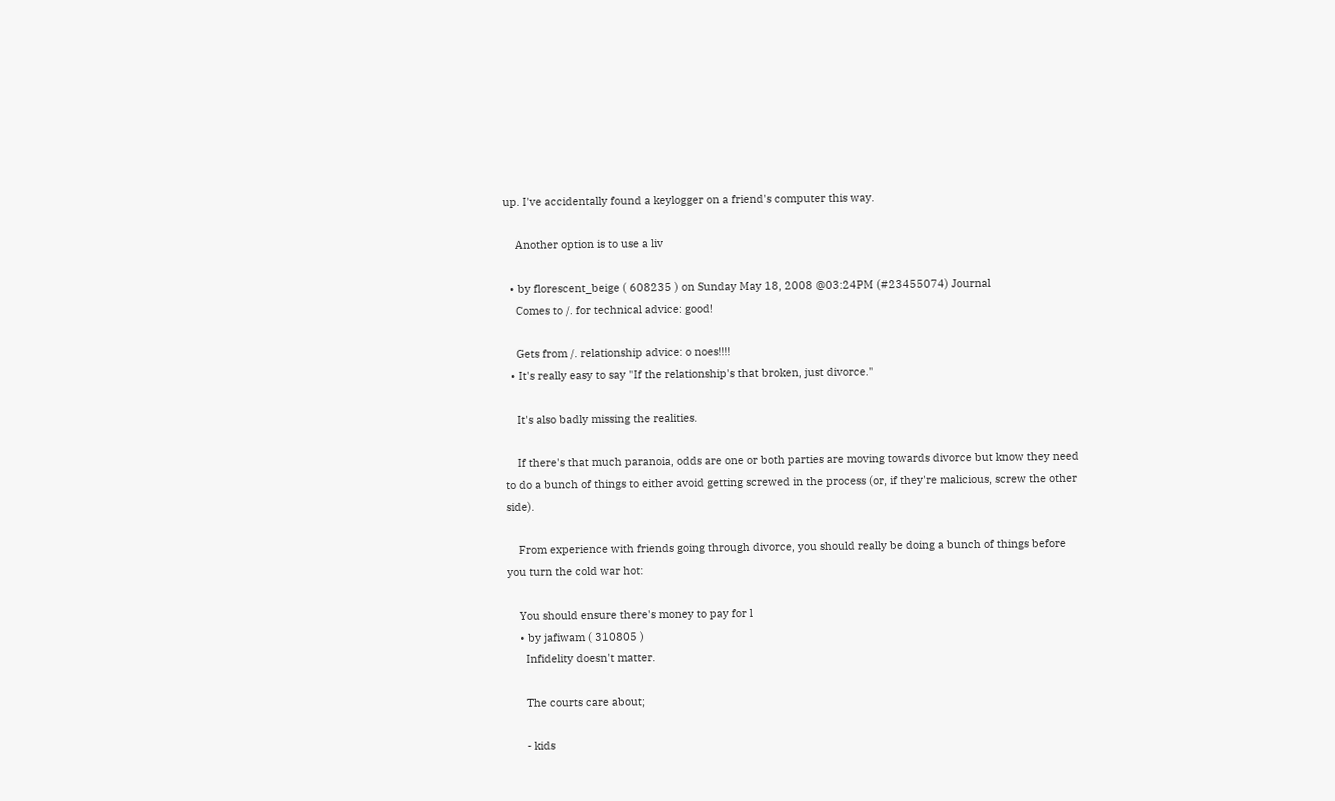up. I've accidentally found a keylogger on a friend's computer this way.

    Another option is to use a liv

  • by florescent_beige ( 608235 ) on Sunday May 18, 2008 @03:24PM (#23455074) Journal
    Comes to /. for technical advice: good!

    Gets from /. relationship advice: o noes!!!!
  • It's really easy to say "If the relationship's that broken, just divorce."

    It's also badly missing the realities.

    If there's that much paranoia, odds are one or both parties are moving towards divorce but know they need to do a bunch of things to either avoid getting screwed in the process (or, if they're malicious, screw the other side).

    From experience with friends going through divorce, you should really be doing a bunch of things before you turn the cold war hot:

    You should ensure there's money to pay for l
    • by jafiwam ( 310805 )
      Infidelity doesn't matter.

      The courts care about;

      - kids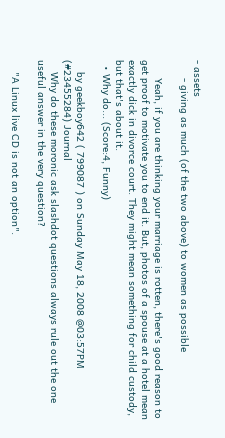- assets
      - giving as much (of the two above) to women as possible

      Yeah, if you are thinking your marriage is rotten, there's good reason to get proof to motivate you to end it. But, photos of a spouse at a hotel mean exactly dick in divorce court. They might mean something for child custody, but that's about it.
  • Why do... (Score:4, Funny)

    by geekboy642 ( 799087 ) on Sunday May 18, 2008 @03:57PM (#23455284) Journal
    Why do these moronic ask slashdot questions always rule out the one useful answer in the very question?

    "A Linux live CD is not an option".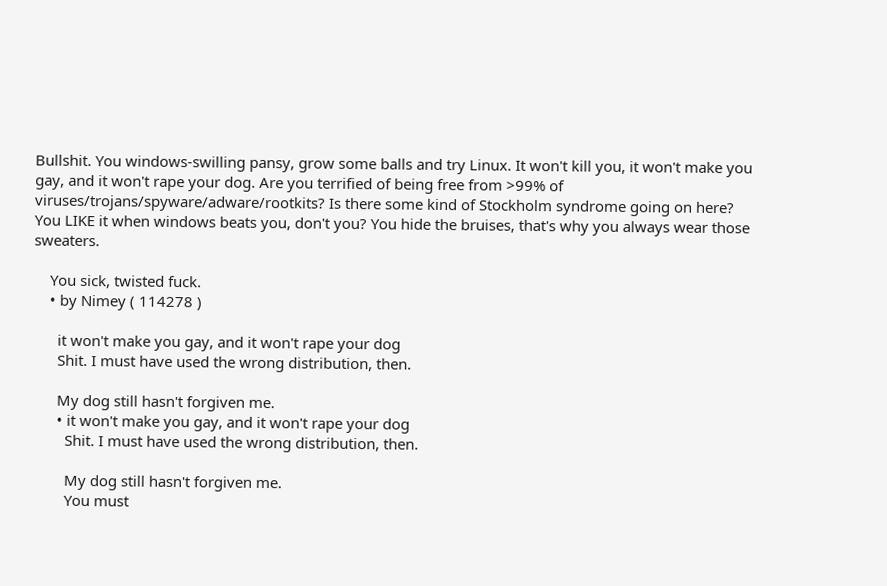Bullshit. You windows-swilling pansy, grow some balls and try Linux. It won't kill you, it won't make you gay, and it won't rape your dog. Are you terrified of being free from >99% of viruses/trojans/spyware/adware/rootkits? Is there some kind of Stockholm syndrome going on here? You LIKE it when windows beats you, don't you? You hide the bruises, that's why you always wear those sweaters.

    You sick, twisted fuck.
    • by Nimey ( 114278 )

      it won't make you gay, and it won't rape your dog
      Shit. I must have used the wrong distribution, then.

      My dog still hasn't forgiven me.
      • it won't make you gay, and it won't rape your dog
        Shit. I must have used the wrong distribution, then.

        My dog still hasn't forgiven me.
        You must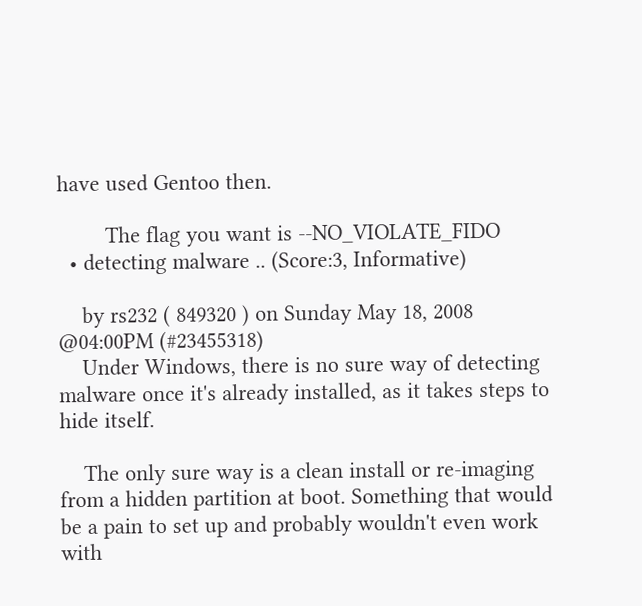have used Gentoo then.

        The flag you want is --NO_VIOLATE_FIDO
  • detecting malware .. (Score:3, Informative)

    by rs232 ( 849320 ) on Sunday May 18, 2008 @04:00PM (#23455318)
    Under Windows, there is no sure way of detecting malware once it's already installed, as it takes steps to hide itself.

    The only sure way is a clean install or re-imaging from a hidden partition at boot. Something that would be a pain to set up and probably wouldn't even work with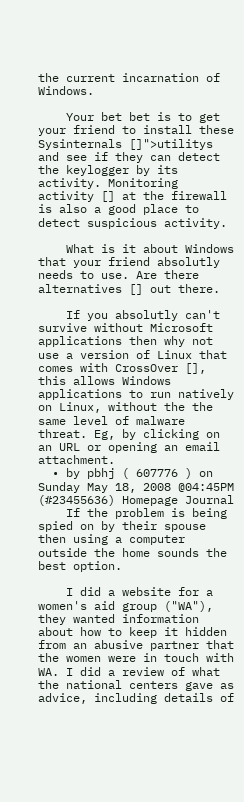the current incarnation of Windows.

    Your bet bet is to get your friend to install these Sysinternals []">utilitys and see if they can detect the keylogger by its activity. Monitoring activity [] at the firewall is also a good place to detect suspicious activity.

    What is it about Windows that your friend absolutly needs to use. Are there alternatives [] out there.

    If you absolutly can't survive without Microsoft applications then why not use a version of Linux that comes with CrossOver [], this allows Windows applications to run natively on Linux, without the the same level of malware threat. Eg, by clicking on an URL or opening an email attachment.
  • by pbhj ( 607776 ) on Sunday May 18, 2008 @04:45PM (#23455636) Homepage Journal
    If the problem is being spied on by their spouse then using a computer outside the home sounds the best option.

    I did a website for a women's aid group ("WA"), they wanted information about how to keep it hidden from an abusive partner that the women were in touch with WA. I did a review of what the national centers gave as advice, including details of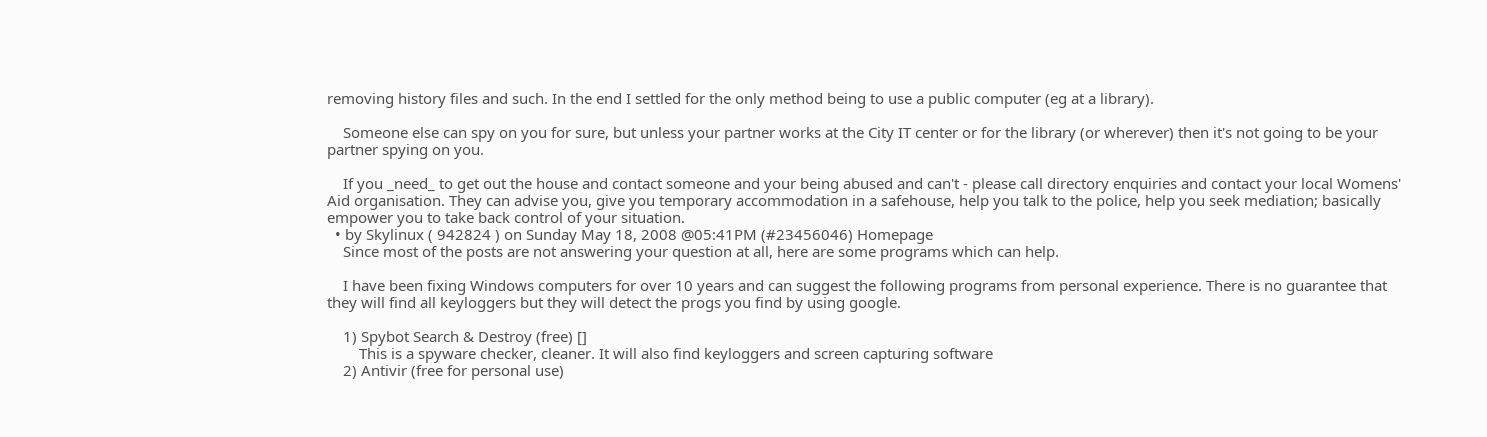removing history files and such. In the end I settled for the only method being to use a public computer (eg at a library).

    Someone else can spy on you for sure, but unless your partner works at the City IT center or for the library (or wherever) then it's not going to be your partner spying on you.

    If you _need_ to get out the house and contact someone and your being abused and can't - please call directory enquiries and contact your local Womens' Aid organisation. They can advise you, give you temporary accommodation in a safehouse, help you talk to the police, help you seek mediation; basically empower you to take back control of your situation.
  • by Skylinux ( 942824 ) on Sunday May 18, 2008 @05:41PM (#23456046) Homepage
    Since most of the posts are not answering your question at all, here are some programs which can help.

    I have been fixing Windows computers for over 10 years and can suggest the following programs from personal experience. There is no guarantee that they will find all keyloggers but they will detect the progs you find by using google.

    1) Spybot Search & Destroy (free) []
        This is a spyware checker, cleaner. It will also find keyloggers and screen capturing software
    2) Antivir (free for personal use)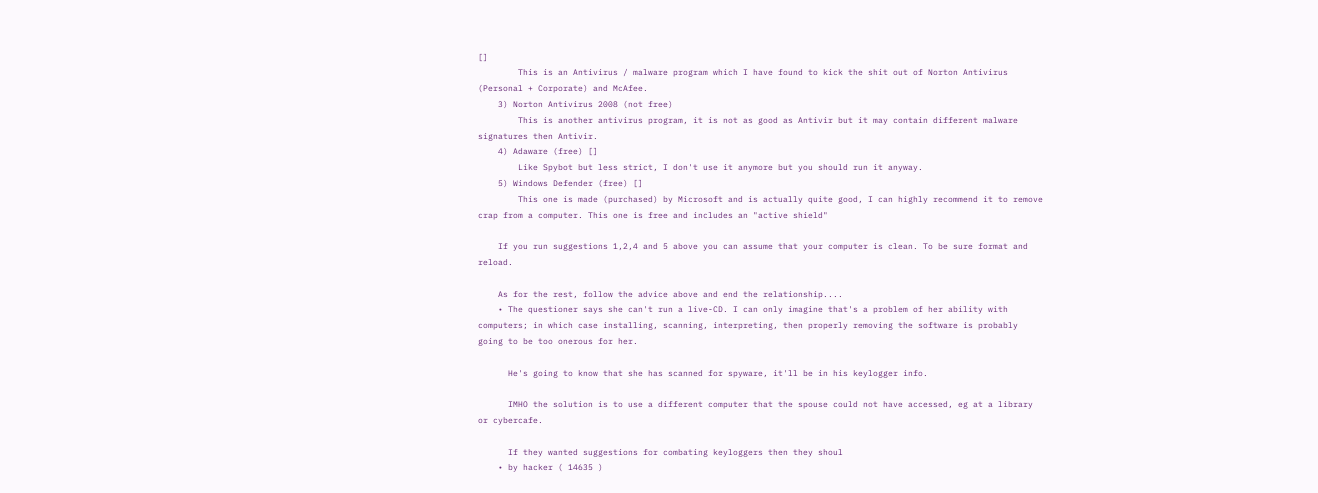[]
        This is an Antivirus / malware program which I have found to kick the shit out of Norton Antivirus (Personal + Corporate) and McAfee.
    3) Norton Antivirus 2008 (not free)
        This is another antivirus program, it is not as good as Antivir but it may contain different malware signatures then Antivir.
    4) Adaware (free) []
        Like Spybot but less strict, I don't use it anymore but you should run it anyway.
    5) Windows Defender (free) []
        This one is made (purchased) by Microsoft and is actually quite good, I can highly recommend it to remove crap from a computer. This one is free and includes an "active shield"

    If you run suggestions 1,2,4 and 5 above you can assume that your computer is clean. To be sure format and reload.

    As for the rest, follow the advice above and end the relationship....
    • The questioner says she can't run a live-CD. I can only imagine that's a problem of her ability with computers; in which case installing, scanning, interpreting, then properly removing the software is probably going to be too onerous for her.

      He's going to know that she has scanned for spyware, it'll be in his keylogger info.

      IMHO the solution is to use a different computer that the spouse could not have accessed, eg at a library or cybercafe.

      If they wanted suggestions for combating keyloggers then they shoul
    • by hacker ( 14635 )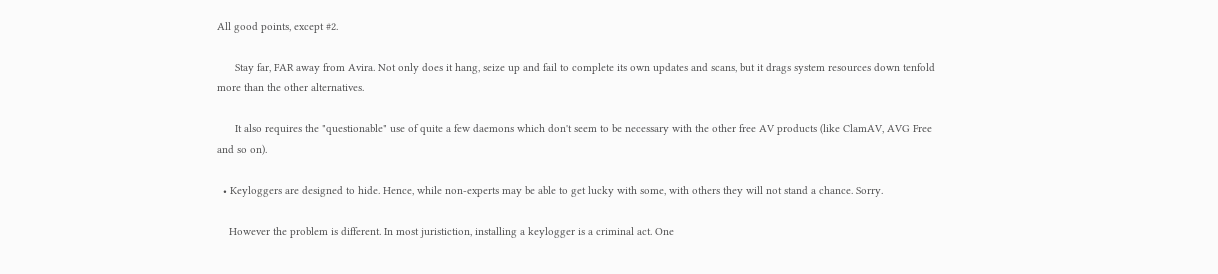All good points, except #2.

      Stay far, FAR away from Avira. Not only does it hang, seize up and fail to complete its own updates and scans, but it drags system resources down tenfold more than the other alternatives.

      It also requires the "questionable" use of quite a few daemons which don't seem to be necessary with the other free AV products (like ClamAV, AVG Free and so on).

  • Keyloggers are designed to hide. Hence, while non-experts may be able to get lucky with some, with others they will not stand a chance. Sorry.

    However the problem is different. In most juristiction, installing a keylogger is a criminal act. One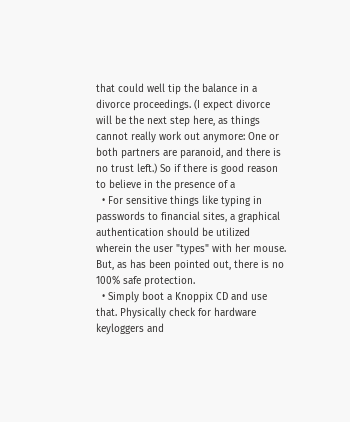that could well tip the balance in a divorce proceedings. (I expect divorce will be the next step here, as things cannot really work out anymore: One or both partners are paranoid, and there is no trust left.) So if there is good reason to believe in the presence of a
  • For sensitive things like typing in passwords to financial sites, a graphical authentication should be utilized wherein the user "types" with her mouse. But, as has been pointed out, there is no 100% safe protection.
  • Simply boot a Knoppix CD and use that. Physically check for hardware keyloggers and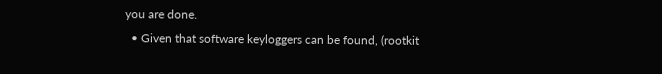you are done.
  • Given that software keyloggers can be found, (rootkit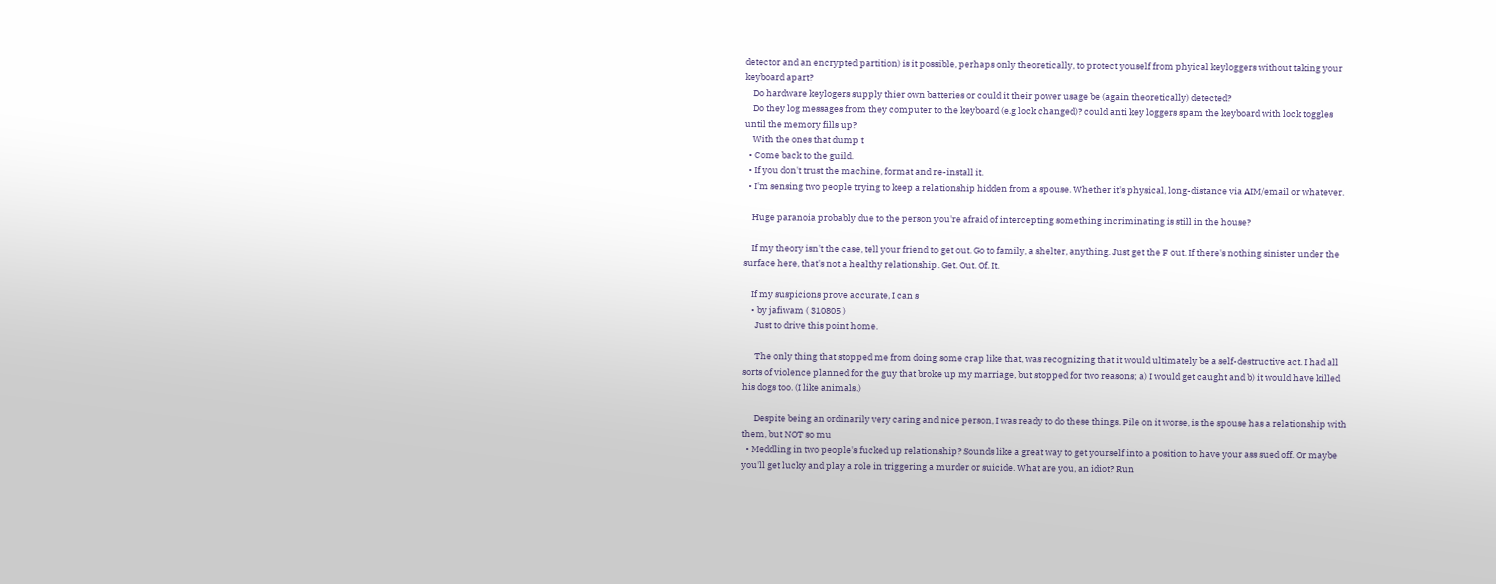detector and an encrypted partition) is it possible, perhaps only theoretically, to protect youself from phyical keyloggers without taking your keyboard apart?
    Do hardware keylogers supply thier own batteries or could it their power usage be (again theoretically) detected?
    Do they log messages from they computer to the keyboard (e.g lock changed)? could anti key loggers spam the keyboard with lock toggles until the memory fills up?
    With the ones that dump t
  • Come back to the guild.
  • If you don't trust the machine, format and re-install it.
  • I'm sensing two people trying to keep a relationship hidden from a spouse. Whether it's physical, long-distance via AIM/email or whatever.

    Huge paranoia probably due to the person you're afraid of intercepting something incriminating is still in the house?

    If my theory isn't the case, tell your friend to get out. Go to family, a shelter, anything. Just get the F out. If there's nothing sinister under the surface here, that's not a healthy relationship. Get. Out. Of. It.

    If my suspicions prove accurate, I can s
    • by jafiwam ( 310805 )
      Just to drive this point home.

      The only thing that stopped me from doing some crap like that, was recognizing that it would ultimately be a self-destructive act. I had all sorts of violence planned for the guy that broke up my marriage, but stopped for two reasons; a) I would get caught and b) it would have killed his dogs too. (I like animals.)

      Despite being an ordinarily very caring and nice person, I was ready to do these things. Pile on it worse, is the spouse has a relationship with them, but NOT so mu
  • Meddling in two people's fucked up relationship? Sounds like a great way to get yourself into a position to have your ass sued off. Or maybe you'll get lucky and play a role in triggering a murder or suicide. What are you, an idiot? Run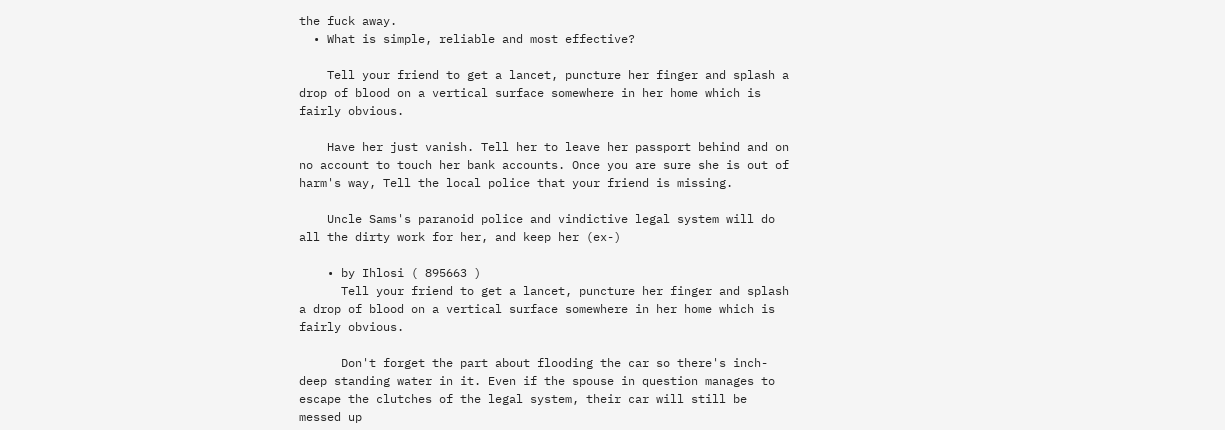the fuck away.
  • What is simple, reliable and most effective?

    Tell your friend to get a lancet, puncture her finger and splash a drop of blood on a vertical surface somewhere in her home which is fairly obvious.

    Have her just vanish. Tell her to leave her passport behind and on no account to touch her bank accounts. Once you are sure she is out of harm's way, Tell the local police that your friend is missing.

    Uncle Sams's paranoid police and vindictive legal system will do all the dirty work for her, and keep her (ex-)

    • by Ihlosi ( 895663 )
      Tell your friend to get a lancet, puncture her finger and splash a drop of blood on a vertical surface somewhere in her home which is fairly obvious.

      Don't forget the part about flooding the car so there's inch-deep standing water in it. Even if the spouse in question manages to escape the clutches of the legal system, their car will still be messed up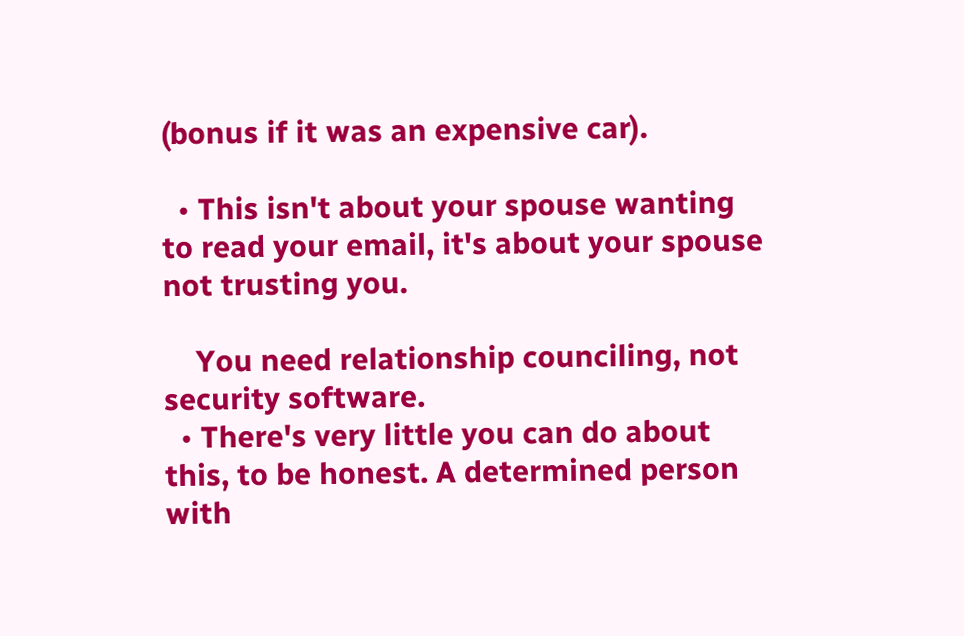(bonus if it was an expensive car).

  • This isn't about your spouse wanting to read your email, it's about your spouse not trusting you.

    You need relationship counciling, not security software.
  • There's very little you can do about this, to be honest. A determined person with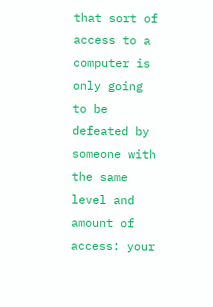that sort of access to a computer is only going to be defeated by someone with the same level and amount of access: your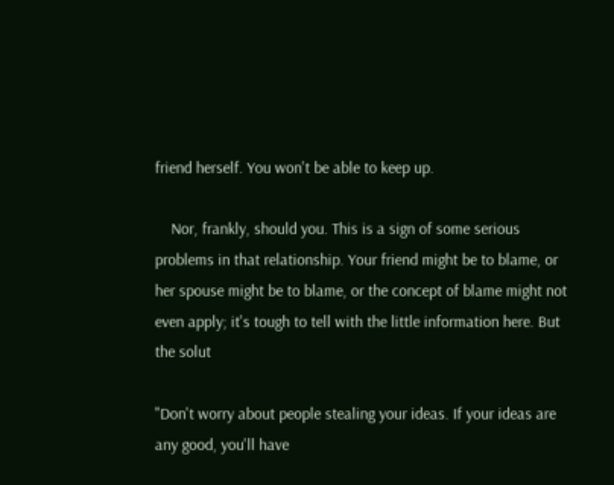friend herself. You won't be able to keep up.

    Nor, frankly, should you. This is a sign of some serious problems in that relationship. Your friend might be to blame, or her spouse might be to blame, or the concept of blame might not even apply; it's tough to tell with the little information here. But the solut

"Don't worry about people stealing your ideas. If your ideas are any good, you'll have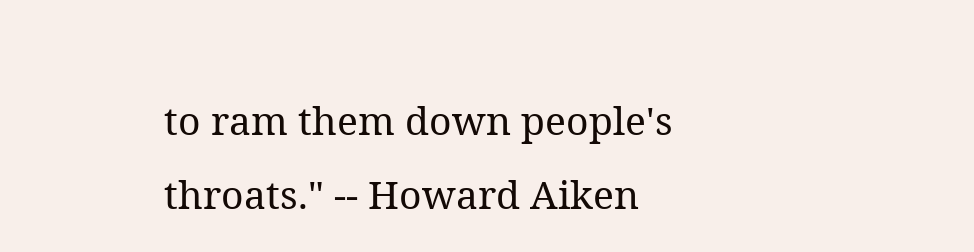to ram them down people's throats." -- Howard Aiken